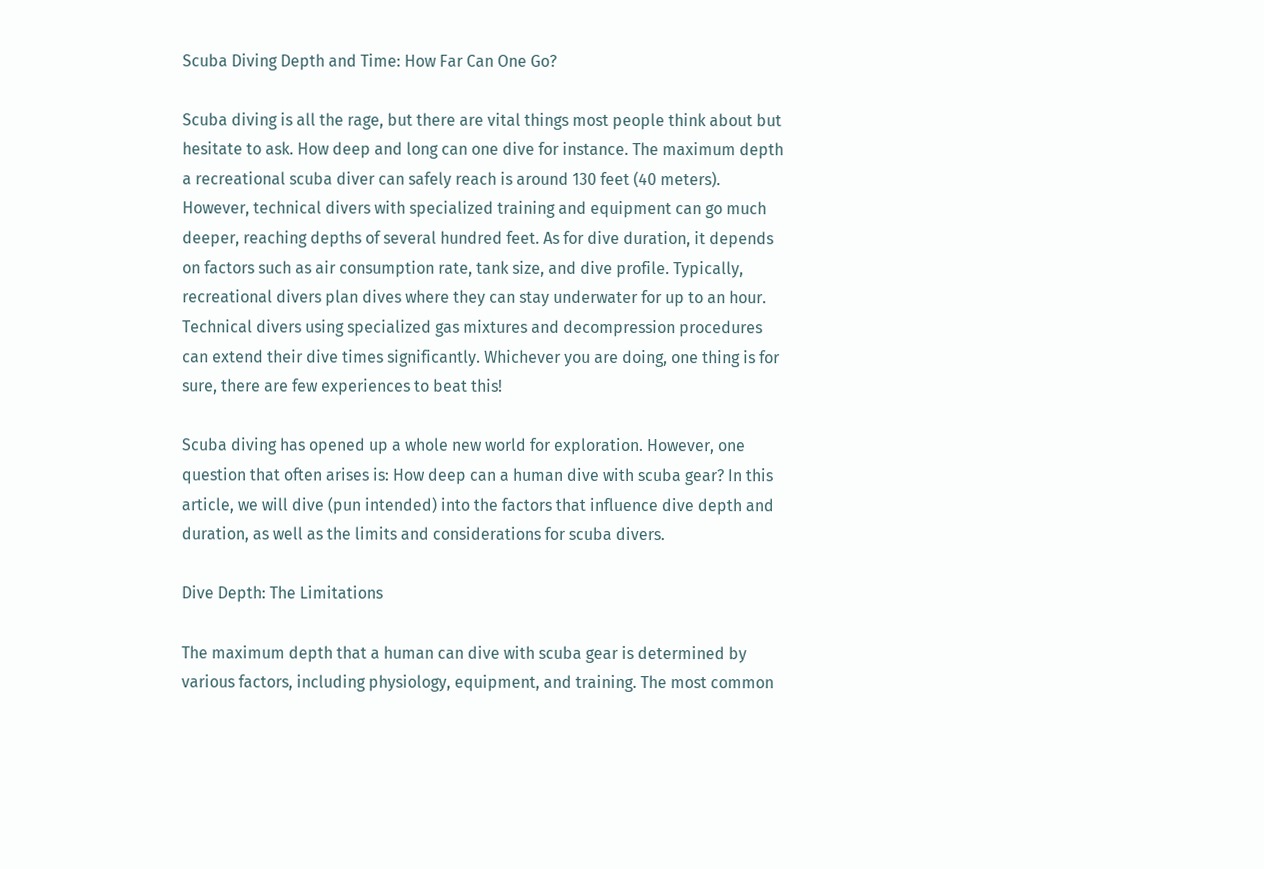Scuba Diving Depth and Time: How Far Can One Go?

Scuba diving is all the rage, but there are vital things most people think about but hesitate to ask. How deep and long can one dive for instance. The maximum depth a recreational scuba diver can safely reach is around 130 feet (40 meters). However, technical divers with specialized training and equipment can go much deeper, reaching depths of several hundred feet. As for dive duration, it depends on factors such as air consumption rate, tank size, and dive profile. Typically, recreational divers plan dives where they can stay underwater for up to an hour. Technical divers using specialized gas mixtures and decompression procedures can extend their dive times significantly. Whichever you are doing, one thing is for sure, there are few experiences to beat this!

Scuba diving has opened up a whole new world for exploration. However, one question that often arises is: How deep can a human dive with scuba gear? In this article, we will dive (pun intended) into the factors that influence dive depth and duration, as well as the limits and considerations for scuba divers.

Dive Depth: The Limitations

The maximum depth that a human can dive with scuba gear is determined by various factors, including physiology, equipment, and training. The most common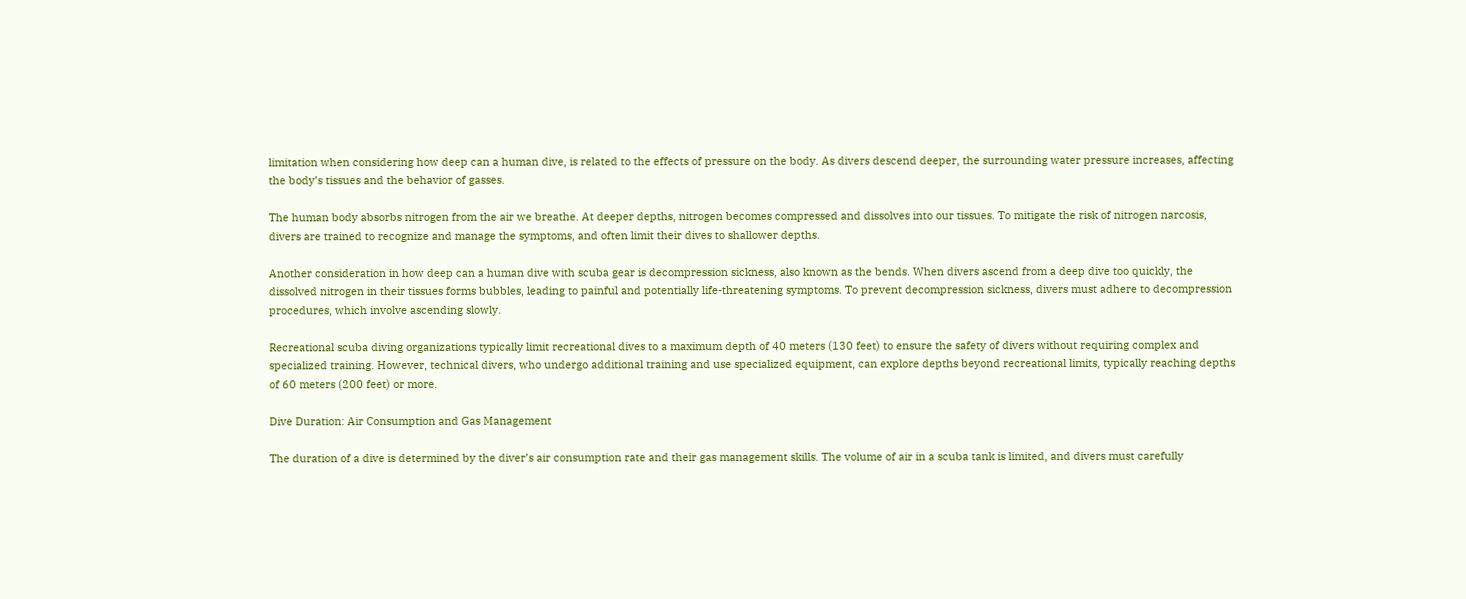limitation when considering how deep can a human dive, is related to the effects of pressure on the body. As divers descend deeper, the surrounding water pressure increases, affecting the body’s tissues and the behavior of gasses.

The human body absorbs nitrogen from the air we breathe. At deeper depths, nitrogen becomes compressed and dissolves into our tissues. To mitigate the risk of nitrogen narcosis, divers are trained to recognize and manage the symptoms, and often limit their dives to shallower depths.

Another consideration in how deep can a human dive with scuba gear is decompression sickness, also known as the bends. When divers ascend from a deep dive too quickly, the dissolved nitrogen in their tissues forms bubbles, leading to painful and potentially life-threatening symptoms. To prevent decompression sickness, divers must adhere to decompression procedures, which involve ascending slowly.

Recreational scuba diving organizations typically limit recreational dives to a maximum depth of 40 meters (130 feet) to ensure the safety of divers without requiring complex and specialized training. However, technical divers, who undergo additional training and use specialized equipment, can explore depths beyond recreational limits, typically reaching depths of 60 meters (200 feet) or more.

Dive Duration: Air Consumption and Gas Management

The duration of a dive is determined by the diver’s air consumption rate and their gas management skills. The volume of air in a scuba tank is limited, and divers must carefully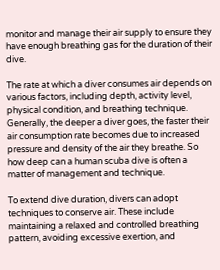monitor and manage their air supply to ensure they have enough breathing gas for the duration of their dive.

The rate at which a diver consumes air depends on various factors, including depth, activity level, physical condition, and breathing technique. Generally, the deeper a diver goes, the faster their air consumption rate becomes due to increased pressure and density of the air they breathe. So how deep can a human scuba dive is often a matter of management and technique.

To extend dive duration, divers can adopt techniques to conserve air. These include maintaining a relaxed and controlled breathing pattern, avoiding excessive exertion, and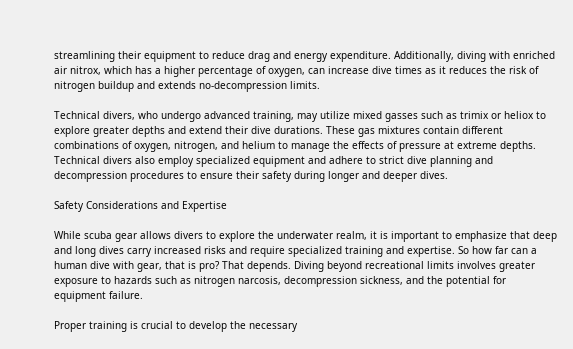streamlining their equipment to reduce drag and energy expenditure. Additionally, diving with enriched air nitrox, which has a higher percentage of oxygen, can increase dive times as it reduces the risk of nitrogen buildup and extends no-decompression limits.

Technical divers, who undergo advanced training, may utilize mixed gasses such as trimix or heliox to explore greater depths and extend their dive durations. These gas mixtures contain different combinations of oxygen, nitrogen, and helium to manage the effects of pressure at extreme depths. Technical divers also employ specialized equipment and adhere to strict dive planning and decompression procedures to ensure their safety during longer and deeper dives.

Safety Considerations and Expertise

While scuba gear allows divers to explore the underwater realm, it is important to emphasize that deep and long dives carry increased risks and require specialized training and expertise. So how far can a human dive with gear, that is pro? That depends. Diving beyond recreational limits involves greater exposure to hazards such as nitrogen narcosis, decompression sickness, and the potential for equipment failure.

Proper training is crucial to develop the necessary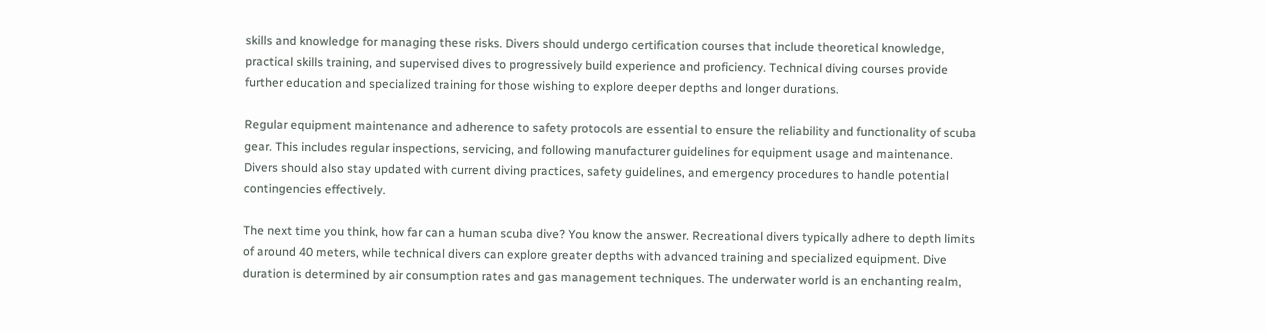skills and knowledge for managing these risks. Divers should undergo certification courses that include theoretical knowledge, practical skills training, and supervised dives to progressively build experience and proficiency. Technical diving courses provide further education and specialized training for those wishing to explore deeper depths and longer durations.

Regular equipment maintenance and adherence to safety protocols are essential to ensure the reliability and functionality of scuba gear. This includes regular inspections, servicing, and following manufacturer guidelines for equipment usage and maintenance. Divers should also stay updated with current diving practices, safety guidelines, and emergency procedures to handle potential contingencies effectively.

The next time you think, how far can a human scuba dive? You know the answer. Recreational divers typically adhere to depth limits of around 40 meters, while technical divers can explore greater depths with advanced training and specialized equipment. Dive duration is determined by air consumption rates and gas management techniques. The underwater world is an enchanting realm,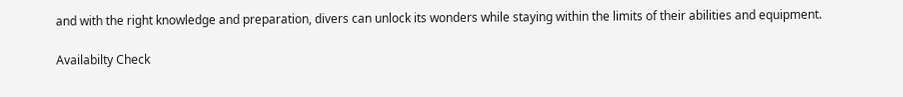and with the right knowledge and preparation, divers can unlock its wonders while staying within the limits of their abilities and equipment.

Availabilty Check